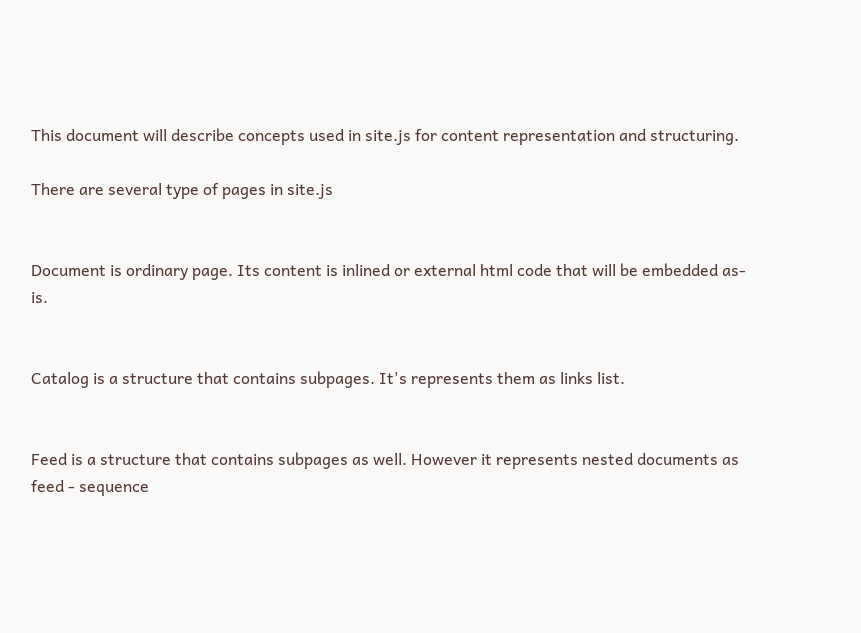This document will describe concepts used in site.js for content representation and structuring.

There are several type of pages in site.js


Document is ordinary page. Its content is inlined or external html code that will be embedded as-is.


Catalog is a structure that contains subpages. It's represents them as links list.


Feed is a structure that contains subpages as well. However it represents nested documents as feed - sequence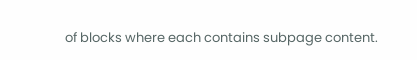of blocks where each contains subpage content.